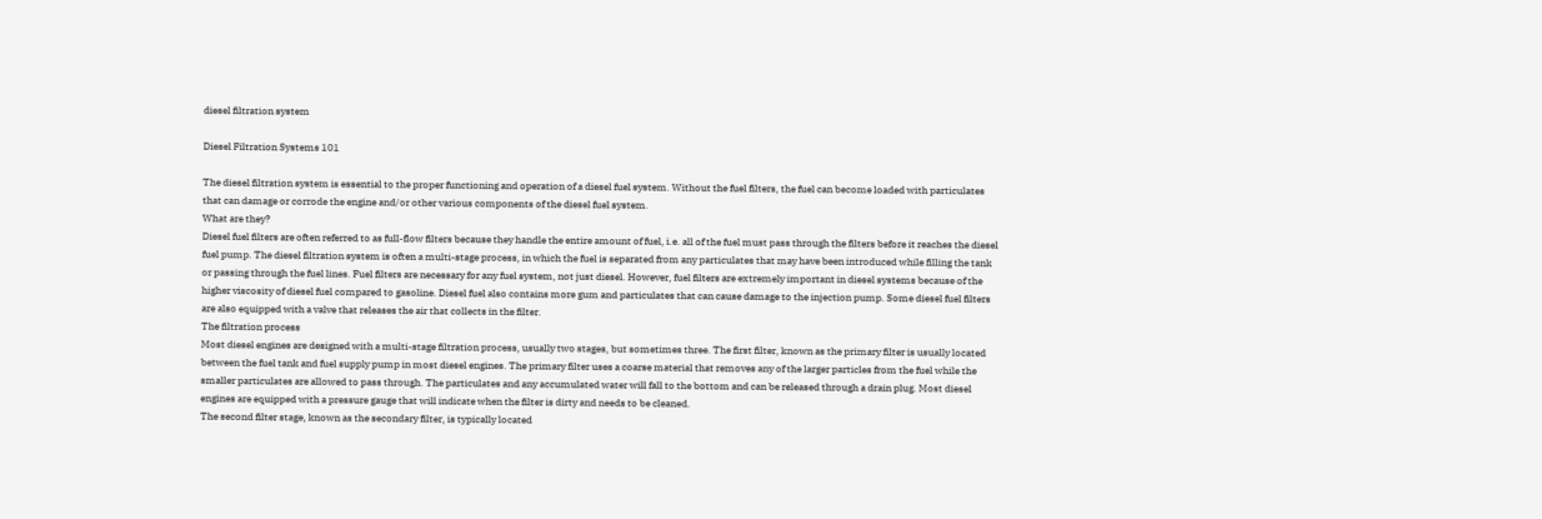diesel filtration system

Diesel Filtration Systems 101

The diesel filtration system is essential to the proper functioning and operation of a diesel fuel system. Without the fuel filters, the fuel can become loaded with particulates that can damage or corrode the engine and/or other various components of the diesel fuel system.
What are they?
Diesel fuel filters are often referred to as full-flow filters because they handle the entire amount of fuel, i.e. all of the fuel must pass through the filters before it reaches the diesel fuel pump. The diesel filtration system is often a multi-stage process, in which the fuel is separated from any particulates that may have been introduced while filling the tank or passing through the fuel lines. Fuel filters are necessary for any fuel system, not just diesel. However, fuel filters are extremely important in diesel systems because of the higher viscosity of diesel fuel compared to gasoline. Diesel fuel also contains more gum and particulates that can cause damage to the injection pump. Some diesel fuel filters are also equipped with a valve that releases the air that collects in the filter.
The filtration process
Most diesel engines are designed with a multi-stage filtration process, usually two stages, but sometimes three. The first filter, known as the primary filter is usually located between the fuel tank and fuel supply pump in most diesel engines. The primary filter uses a coarse material that removes any of the larger particles from the fuel while the smaller particulates are allowed to pass through. The particulates and any accumulated water will fall to the bottom and can be released through a drain plug. Most diesel engines are equipped with a pressure gauge that will indicate when the filter is dirty and needs to be cleaned.
The second filter stage, known as the secondary filter, is typically located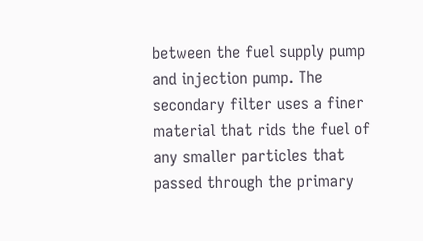between the fuel supply pump and injection pump. The secondary filter uses a finer material that rids the fuel of any smaller particles that passed through the primary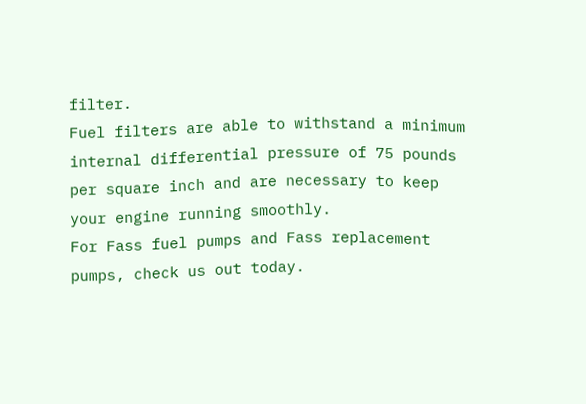filter.
Fuel filters are able to withstand a minimum internal differential pressure of 75 pounds per square inch and are necessary to keep your engine running smoothly.
For Fass fuel pumps and Fass replacement pumps, check us out today.